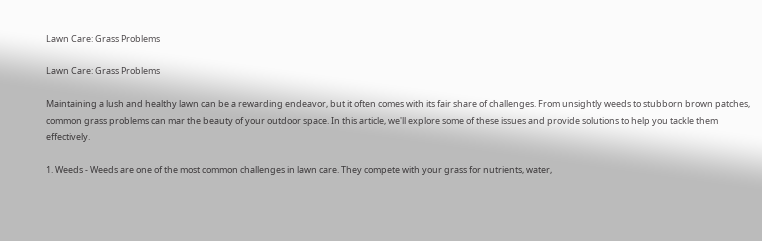Lawn Care: Grass Problems

Lawn Care: Grass Problems

Maintaining a lush and healthy lawn can be a rewarding endeavor, but it often comes with its fair share of challenges. From unsightly weeds to stubborn brown patches, common grass problems can mar the beauty of your outdoor space. In this article, we'll explore some of these issues and provide solutions to help you tackle them effectively.

1. Weeds - Weeds are one of the most common challenges in lawn care. They compete with your grass for nutrients, water,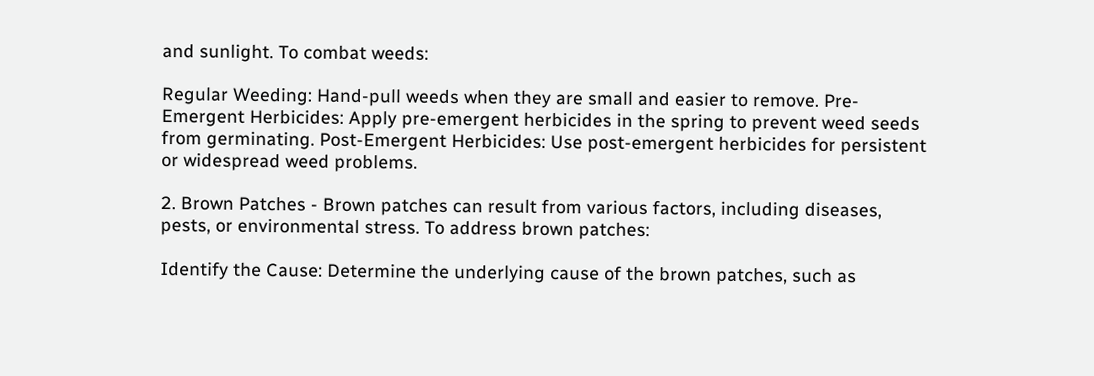and sunlight. To combat weeds:

Regular Weeding: Hand-pull weeds when they are small and easier to remove. Pre-Emergent Herbicides: Apply pre-emergent herbicides in the spring to prevent weed seeds from germinating. Post-Emergent Herbicides: Use post-emergent herbicides for persistent or widespread weed problems.

2. Brown Patches - Brown patches can result from various factors, including diseases, pests, or environmental stress. To address brown patches:

Identify the Cause: Determine the underlying cause of the brown patches, such as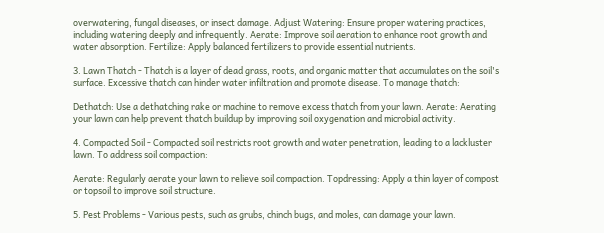overwatering, fungal diseases, or insect damage. Adjust Watering: Ensure proper watering practices, including watering deeply and infrequently. Aerate: Improve soil aeration to enhance root growth and water absorption. Fertilize: Apply balanced fertilizers to provide essential nutrients.

3. Lawn Thatch - Thatch is a layer of dead grass, roots, and organic matter that accumulates on the soil's surface. Excessive thatch can hinder water infiltration and promote disease. To manage thatch:

Dethatch: Use a dethatching rake or machine to remove excess thatch from your lawn. Aerate: Aerating your lawn can help prevent thatch buildup by improving soil oxygenation and microbial activity.

4. Compacted Soil - Compacted soil restricts root growth and water penetration, leading to a lackluster lawn. To address soil compaction:

Aerate: Regularly aerate your lawn to relieve soil compaction. Topdressing: Apply a thin layer of compost or topsoil to improve soil structure.

5. Pest Problems - Various pests, such as grubs, chinch bugs, and moles, can damage your lawn.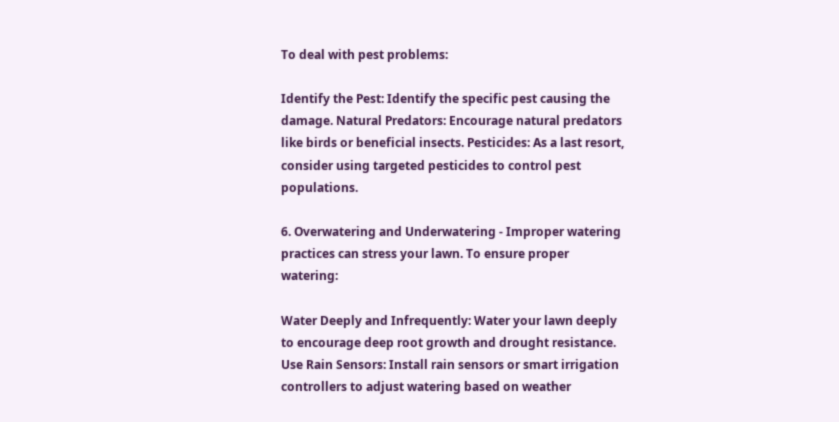To deal with pest problems:

Identify the Pest: Identify the specific pest causing the damage. Natural Predators: Encourage natural predators like birds or beneficial insects. Pesticides: As a last resort, consider using targeted pesticides to control pest populations.

6. Overwatering and Underwatering - Improper watering practices can stress your lawn. To ensure proper watering:

Water Deeply and Infrequently: Water your lawn deeply to encourage deep root growth and drought resistance. Use Rain Sensors: Install rain sensors or smart irrigation controllers to adjust watering based on weather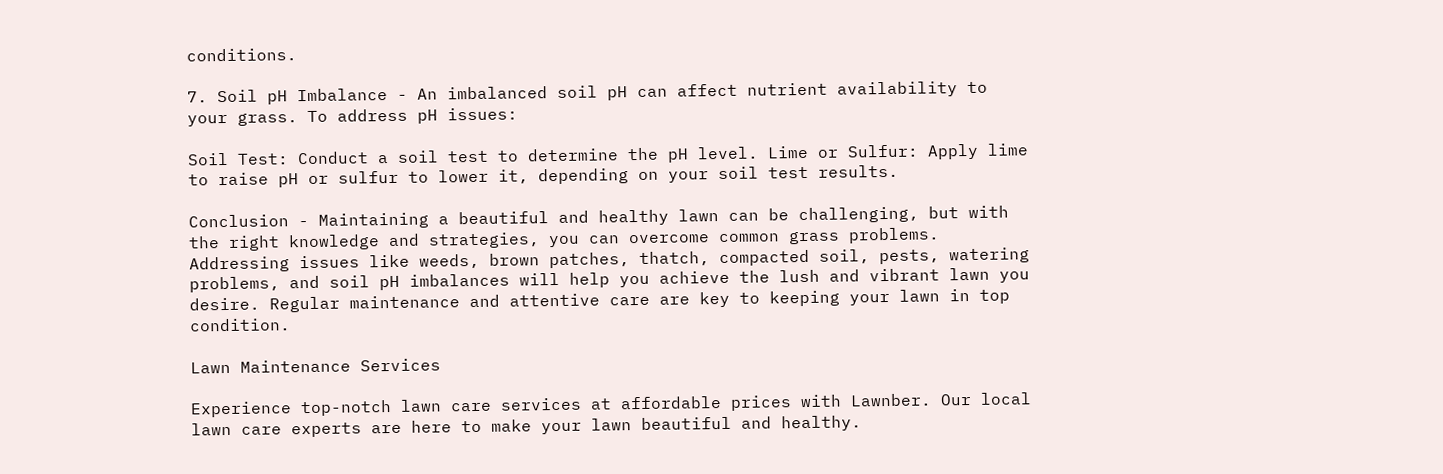conditions.

7. Soil pH Imbalance - An imbalanced soil pH can affect nutrient availability to your grass. To address pH issues:

Soil Test: Conduct a soil test to determine the pH level. Lime or Sulfur: Apply lime to raise pH or sulfur to lower it, depending on your soil test results.

Conclusion - Maintaining a beautiful and healthy lawn can be challenging, but with the right knowledge and strategies, you can overcome common grass problems. Addressing issues like weeds, brown patches, thatch, compacted soil, pests, watering problems, and soil pH imbalances will help you achieve the lush and vibrant lawn you desire. Regular maintenance and attentive care are key to keeping your lawn in top condition.

Lawn Maintenance Services

Experience top-notch lawn care services at affordable prices with Lawnber. Our local lawn care experts are here to make your lawn beautiful and healthy.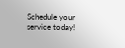Schedule your service today!